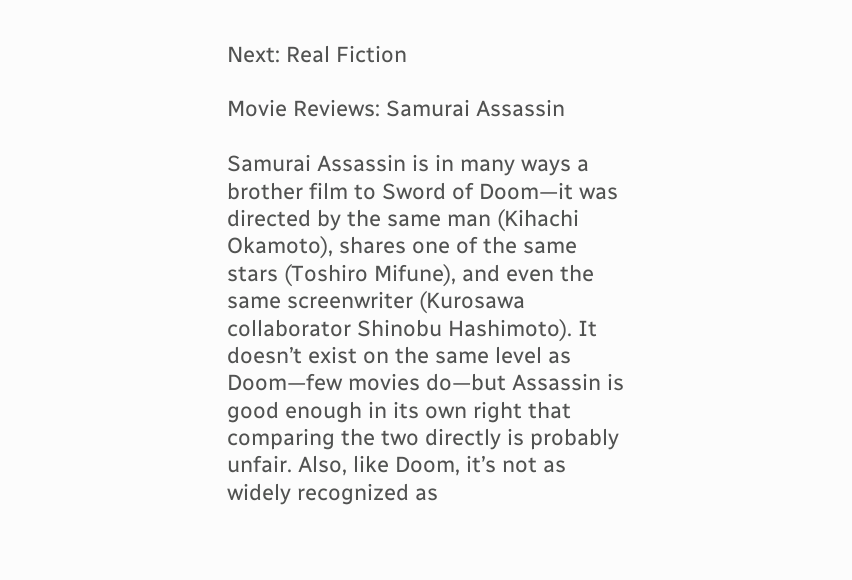Next: Real Fiction

Movie Reviews: Samurai Assassin

Samurai Assassin is in many ways a brother film to Sword of Doom—it was directed by the same man (Kihachi Okamoto), shares one of the same stars (Toshiro Mifune), and even the same screenwriter (Kurosawa collaborator Shinobu Hashimoto). It doesn’t exist on the same level as Doom—few movies do—but Assassin is good enough in its own right that comparing the two directly is probably unfair. Also, like Doom, it’s not as widely recognized as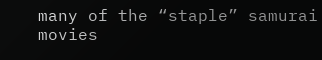many of the “staple” samurai movies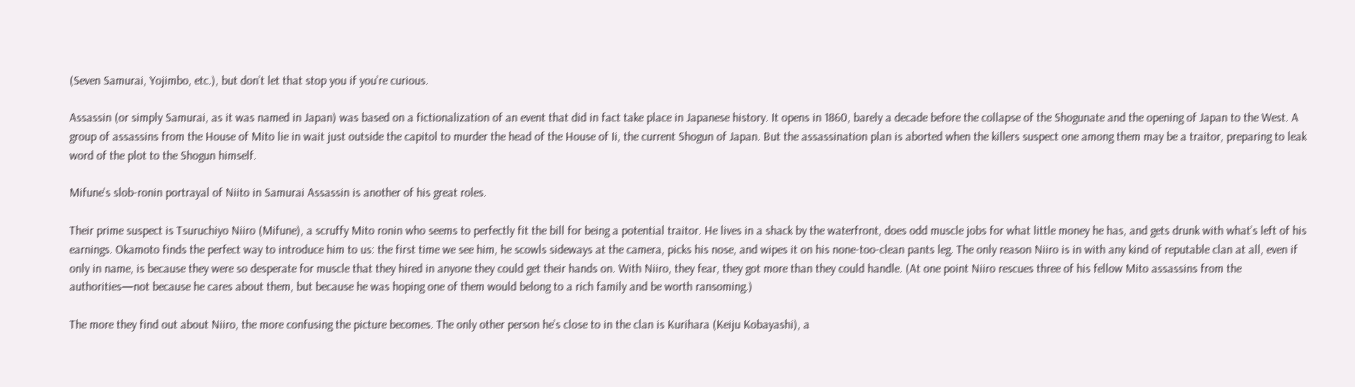(Seven Samurai, Yojimbo, etc.), but don’t let that stop you if you’re curious.

Assassin (or simply Samurai, as it was named in Japan) was based on a fictionalization of an event that did in fact take place in Japanese history. It opens in 1860, barely a decade before the collapse of the Shogunate and the opening of Japan to the West. A group of assassins from the House of Mito lie in wait just outside the capitol to murder the head of the House of Ii, the current Shogun of Japan. But the assassination plan is aborted when the killers suspect one among them may be a traitor, preparing to leak word of the plot to the Shogun himself.

Mifune's slob-ronin portrayal of Niito in Samurai Assassin is another of his great roles.

Their prime suspect is Tsuruchiyo Niiro (Mifune), a scruffy Mito ronin who seems to perfectly fit the bill for being a potential traitor. He lives in a shack by the waterfront, does odd muscle jobs for what little money he has, and gets drunk with what’s left of his earnings. Okamoto finds the perfect way to introduce him to us: the first time we see him, he scowls sideways at the camera, picks his nose, and wipes it on his none-too-clean pants leg. The only reason Niiro is in with any kind of reputable clan at all, even if only in name, is because they were so desperate for muscle that they hired in anyone they could get their hands on. With Niiro, they fear, they got more than they could handle. (At one point Niiro rescues three of his fellow Mito assassins from the authorities—not because he cares about them, but because he was hoping one of them would belong to a rich family and be worth ransoming.)

The more they find out about Niiro, the more confusing the picture becomes. The only other person he’s close to in the clan is Kurihara (Keiju Kobayashi), a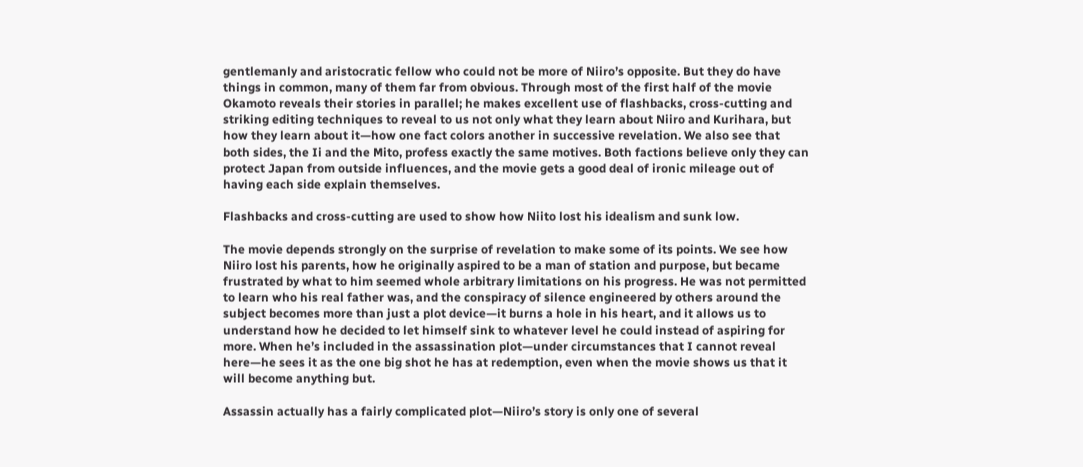gentlemanly and aristocratic fellow who could not be more of Niiro’s opposite. But they do have things in common, many of them far from obvious. Through most of the first half of the movie Okamoto reveals their stories in parallel; he makes excellent use of flashbacks, cross-cutting and striking editing techniques to reveal to us not only what they learn about Niiro and Kurihara, but how they learn about it—how one fact colors another in successive revelation. We also see that both sides, the Ii and the Mito, profess exactly the same motives. Both factions believe only they can protect Japan from outside influences, and the movie gets a good deal of ironic mileage out of having each side explain themselves.

Flashbacks and cross-cutting are used to show how Niito lost his idealism and sunk low.

The movie depends strongly on the surprise of revelation to make some of its points. We see how Niiro lost his parents, how he originally aspired to be a man of station and purpose, but became frustrated by what to him seemed whole arbitrary limitations on his progress. He was not permitted to learn who his real father was, and the conspiracy of silence engineered by others around the subject becomes more than just a plot device—it burns a hole in his heart, and it allows us to understand how he decided to let himself sink to whatever level he could instead of aspiring for more. When he’s included in the assassination plot—under circumstances that I cannot reveal here—he sees it as the one big shot he has at redemption, even when the movie shows us that it will become anything but.

Assassin actually has a fairly complicated plot—Niiro’s story is only one of several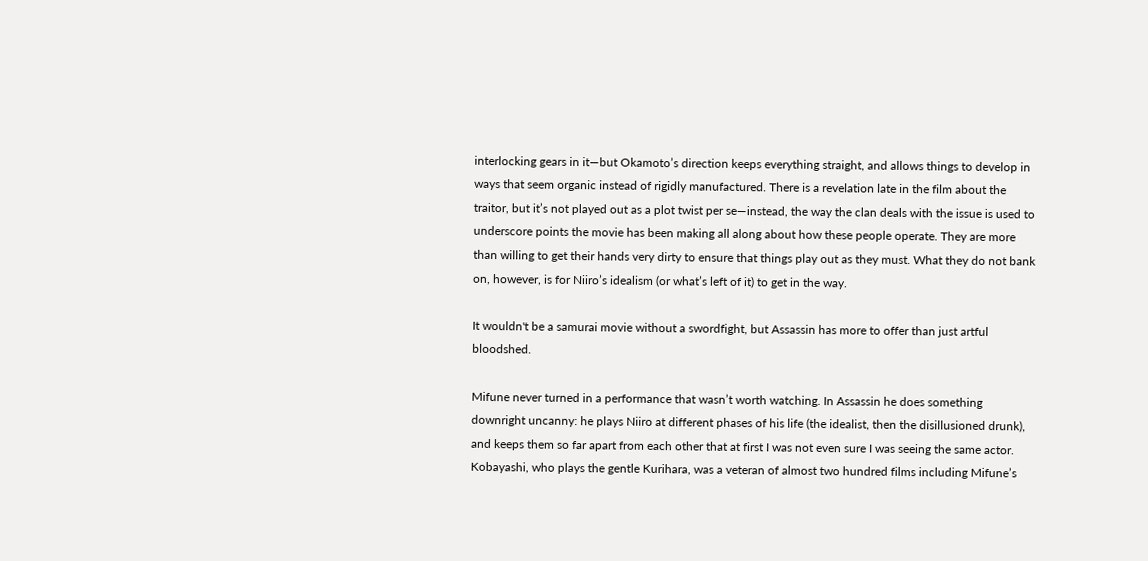interlocking gears in it—but Okamoto’s direction keeps everything straight, and allows things to develop in ways that seem organic instead of rigidly manufactured. There is a revelation late in the film about the traitor, but it’s not played out as a plot twist per se—instead, the way the clan deals with the issue is used to underscore points the movie has been making all along about how these people operate. They are more than willing to get their hands very dirty to ensure that things play out as they must. What they do not bank on, however, is for Niiro’s idealism (or what’s left of it) to get in the way.

It wouldn't be a samurai movie without a swordfight, but Assassin has more to offer than just artful bloodshed.

Mifune never turned in a performance that wasn’t worth watching. In Assassin he does something downright uncanny: he plays Niiro at different phases of his life (the idealist, then the disillusioned drunk), and keeps them so far apart from each other that at first I was not even sure I was seeing the same actor. Kobayashi, who plays the gentle Kurihara, was a veteran of almost two hundred films including Mifune’s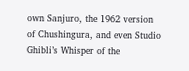own Sanjuro, the 1962 version of Chushingura, and even Studio Ghibli’s Whisper of the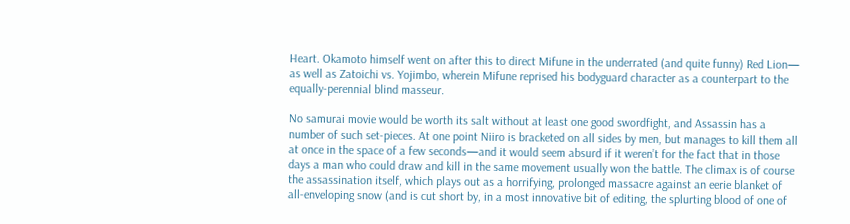Heart. Okamoto himself went on after this to direct Mifune in the underrated (and quite funny) Red Lion— as well as Zatoichi vs. Yojimbo, wherein Mifune reprised his bodyguard character as a counterpart to the equally-perennial blind masseur.

No samurai movie would be worth its salt without at least one good swordfight, and Assassin has a number of such set-pieces. At one point Niiro is bracketed on all sides by men, but manages to kill them all at once in the space of a few seconds—and it would seem absurd if it weren’t for the fact that in those days a man who could draw and kill in the same movement usually won the battle. The climax is of course the assassination itself, which plays out as a horrifying, prolonged massacre against an eerie blanket of all-enveloping snow (and is cut short by, in a most innovative bit of editing, the splurting blood of one of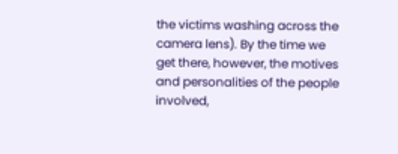the victims washing across the camera lens). By the time we get there, however, the motives and personalities of the people involved,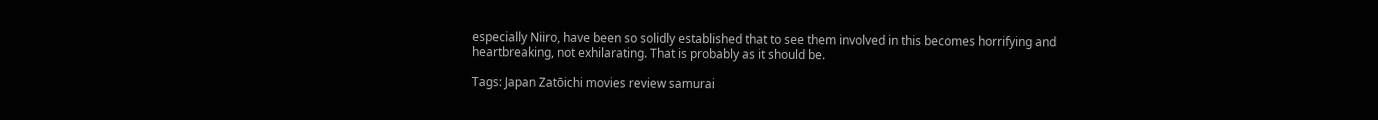especially Niiro, have been so solidly established that to see them involved in this becomes horrifying and heartbreaking, not exhilarating. That is probably as it should be.

Tags: Japan Zatōichi movies review samurai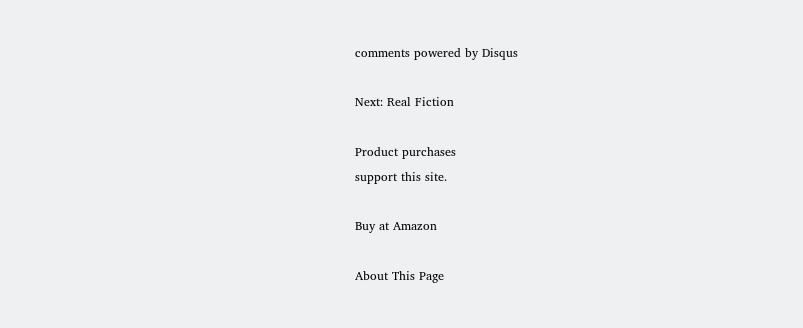comments powered by Disqus

Next: Real Fiction

Product purchases
support this site.

Buy at Amazon

About This Page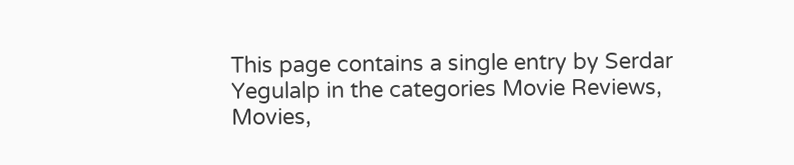This page contains a single entry by Serdar Yegulalp in the categories Movie Reviews, Movies,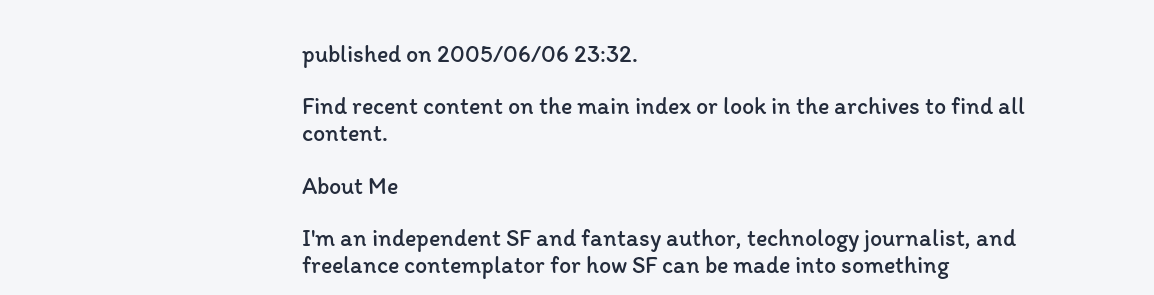published on 2005/06/06 23:32.

Find recent content on the main index or look in the archives to find all content.

About Me

I'm an independent SF and fantasy author, technology journalist, and freelance contemplator for how SF can be made into something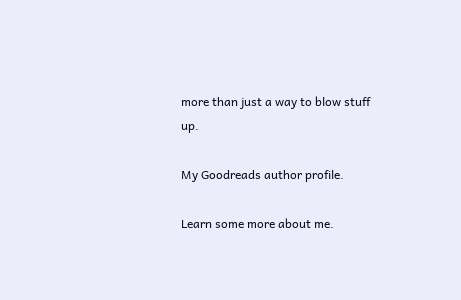more than just a way to blow stuff up.

My Goodreads author profile.

Learn some more about me.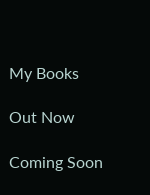My Books

Out Now

Coming Soon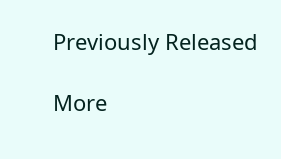Previously Released

More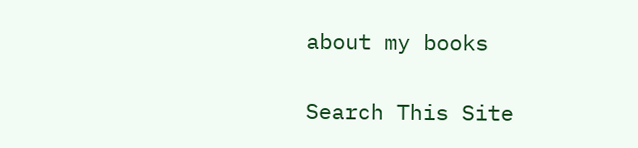about my books

Search This Site